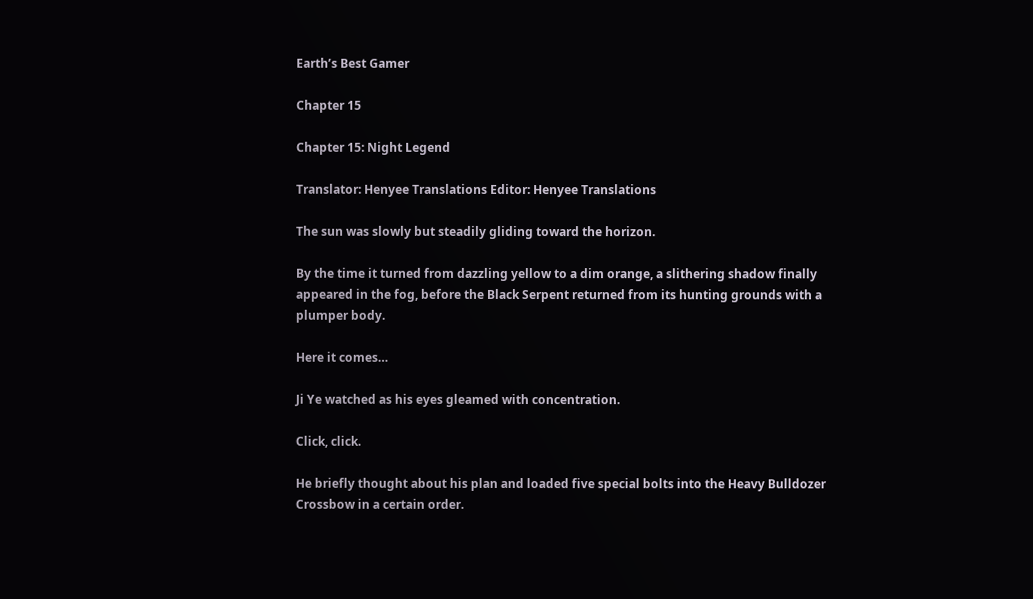Earth’s Best Gamer

Chapter 15

Chapter 15: Night Legend

Translator: Henyee Translations Editor: Henyee Translations

The sun was slowly but steadily gliding toward the horizon.

By the time it turned from dazzling yellow to a dim orange, a slithering shadow finally appeared in the fog, before the Black Serpent returned from its hunting grounds with a plumper body.

Here it comes…

Ji Ye watched as his eyes gleamed with concentration.

Click, click.

He briefly thought about his plan and loaded five special bolts into the Heavy Bulldozer Crossbow in a certain order.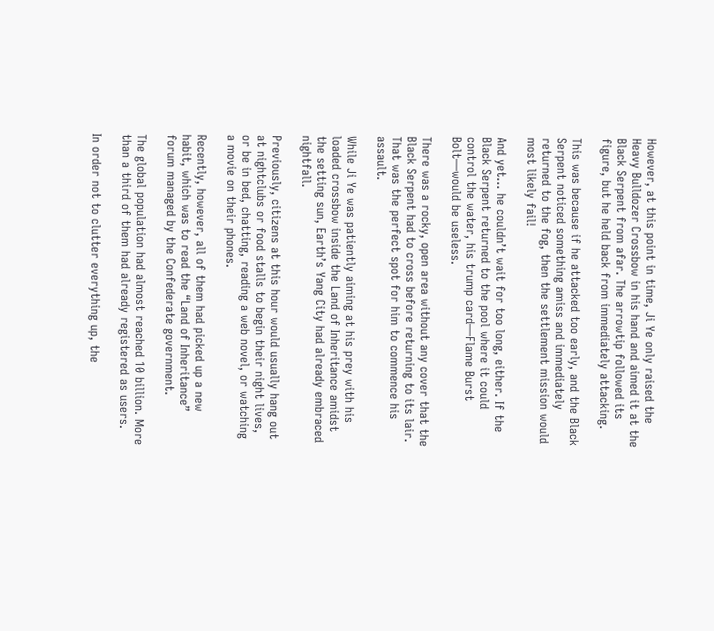However, at this point in time, Ji Ye only raised the Heavy Bulldozer Crossbow in his hand and aimed it at the Black Serpent from afar. The arrowtip followed its figure, but he held back from immediately attacking.

This was because if he attacked too early, and the Black Serpent noticed something amiss and immediately returned to the fog, then the settlement mission would most likely fail!

And yet… he couldn’t wait for too long, either. If the Black Serpent returned to the pool where it could control the water, his trump card—Flame Burst Bolt—would be useless.

There was a rocky, open area without any cover that the Black Serpent had to cross before returning to its lair. That was the perfect spot for him to commence his assault.

While Ji Ye was patiently aiming at his prey with his loaded crossbow inside the Land of Inheritance amidst the setting sun, Earth’s Yang City had already embraced nightfall.

Previously, citizens at this hour would usually hang out at nightclubs or food stalls to begin their night lives, or be in bed, chatting, reading a web novel, or watching a movie on their phones.

Recently, however, all of them had picked up a new habit, which was to read the “Land of Inheritance” forum managed by the Confederate government.

The global population had almost reached 10 billion. More than a third of them had already registered as users.

In order not to clutter everything up, the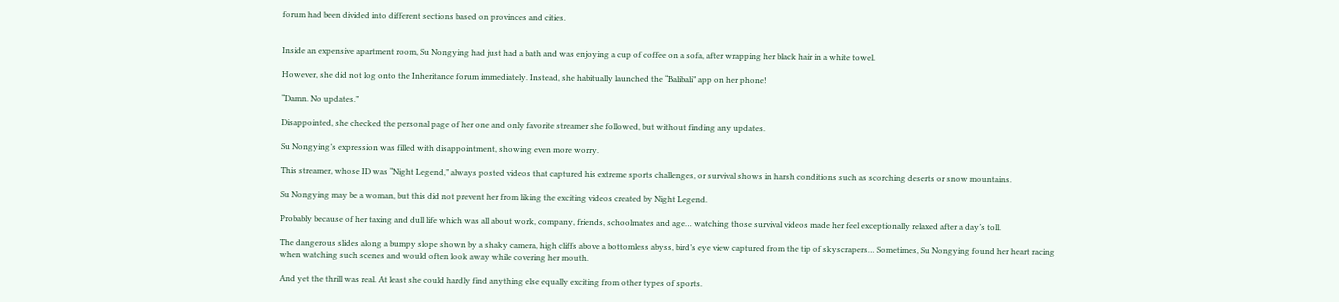forum had been divided into different sections based on provinces and cities.


Inside an expensive apartment room, Su Nongying had just had a bath and was enjoying a cup of coffee on a sofa, after wrapping her black hair in a white towel.

However, she did not log onto the Inheritance forum immediately. Instead, she habitually launched the “Balibali” app on her phone!

“Damn. No updates.”

Disappointed, she checked the personal page of her one and only favorite streamer she followed, but without finding any updates.

Su Nongying’s expression was filled with disappointment, showing even more worry.

This streamer, whose ID was “Night Legend,” always posted videos that captured his extreme sports challenges, or survival shows in harsh conditions such as scorching deserts or snow mountains.

Su Nongying may be a woman, but this did not prevent her from liking the exciting videos created by Night Legend.

Probably because of her taxing and dull life which was all about work, company, friends, schoolmates and age… watching those survival videos made her feel exceptionally relaxed after a day’s toll.

The dangerous slides along a bumpy slope shown by a shaky camera, high cliffs above a bottomless abyss, bird’s eye view captured from the tip of skyscrapers… Sometimes, Su Nongying found her heart racing when watching such scenes and would often look away while covering her mouth.

And yet the thrill was real. At least she could hardly find anything else equally exciting from other types of sports.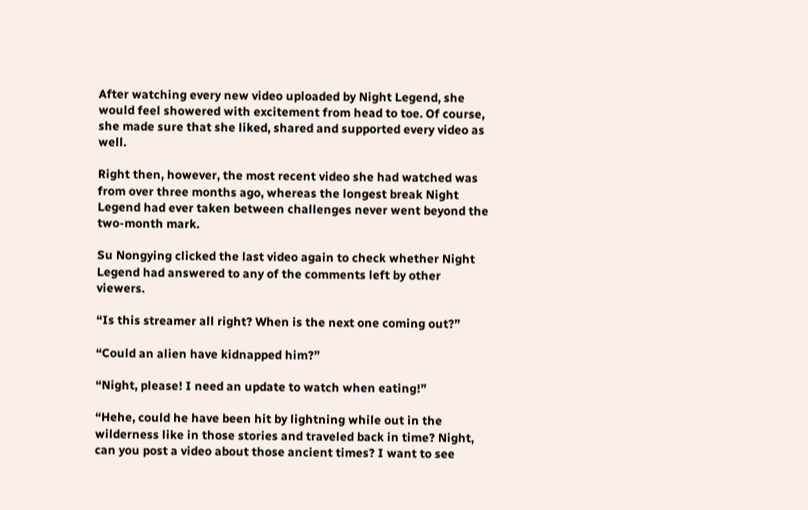After watching every new video uploaded by Night Legend, she would feel showered with excitement from head to toe. Of course, she made sure that she liked, shared and supported every video as well.

Right then, however, the most recent video she had watched was from over three months ago, whereas the longest break Night Legend had ever taken between challenges never went beyond the two-month mark.

Su Nongying clicked the last video again to check whether Night Legend had answered to any of the comments left by other viewers.

“Is this streamer all right? When is the next one coming out?”

“Could an alien have kidnapped him?”

“Night, please! I need an update to watch when eating!”

“Hehe, could he have been hit by lightning while out in the wilderness like in those stories and traveled back in time? Night, can you post a video about those ancient times? I want to see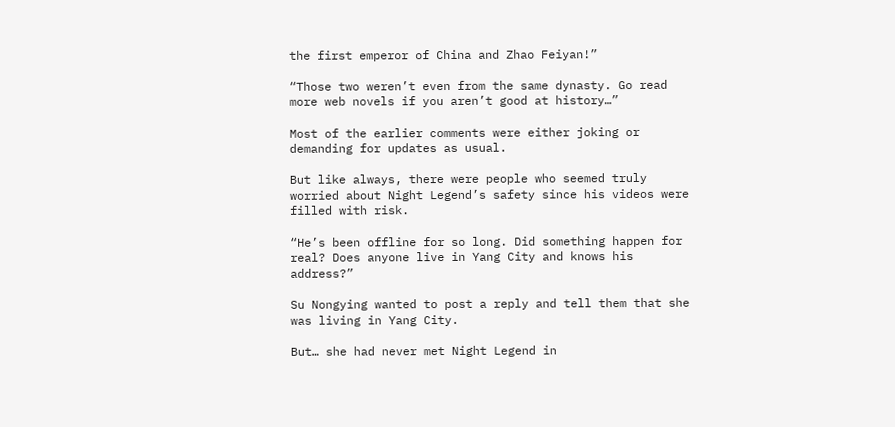the first emperor of China and Zhao Feiyan!”

“Those two weren’t even from the same dynasty. Go read more web novels if you aren’t good at history…”

Most of the earlier comments were either joking or demanding for updates as usual.

But like always, there were people who seemed truly worried about Night Legend’s safety since his videos were filled with risk.

“He’s been offline for so long. Did something happen for real? Does anyone live in Yang City and knows his address?”

Su Nongying wanted to post a reply and tell them that she was living in Yang City.

But… she had never met Night Legend in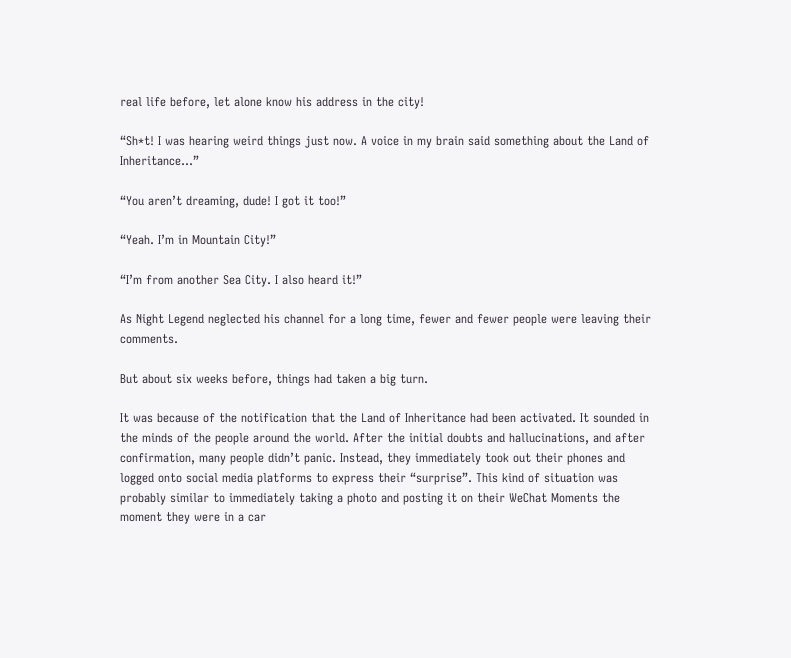real life before, let alone know his address in the city!

“Sh*t! I was hearing weird things just now. A voice in my brain said something about the Land of Inheritance…”

“You aren’t dreaming, dude! I got it too!”

“Yeah. I’m in Mountain City!”

“I’m from another Sea City. I also heard it!”

As Night Legend neglected his channel for a long time, fewer and fewer people were leaving their comments.

But about six weeks before, things had taken a big turn.

It was because of the notification that the Land of Inheritance had been activated. It sounded in the minds of the people around the world. After the initial doubts and hallucinations, and after confirmation, many people didn’t panic. Instead, they immediately took out their phones and logged onto social media platforms to express their “surprise”. This kind of situation was probably similar to immediately taking a photo and posting it on their WeChat Moments the moment they were in a car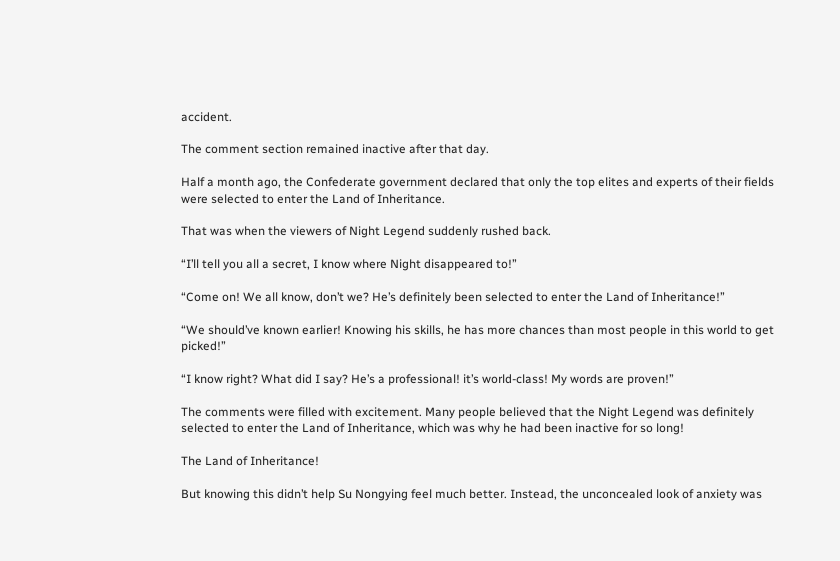accident.

The comment section remained inactive after that day.

Half a month ago, the Confederate government declared that only the top elites and experts of their fields were selected to enter the Land of Inheritance.

That was when the viewers of Night Legend suddenly rushed back.

“I’ll tell you all a secret, I know where Night disappeared to!”

“Come on! We all know, don’t we? He’s definitely been selected to enter the Land of Inheritance!”

“We should’ve known earlier! Knowing his skills, he has more chances than most people in this world to get picked!”

“I know right? What did I say? He’s a professional! it’s world-class! My words are proven!”

The comments were filled with excitement. Many people believed that the Night Legend was definitely selected to enter the Land of Inheritance, which was why he had been inactive for so long!

The Land of Inheritance!

But knowing this didn’t help Su Nongying feel much better. Instead, the unconcealed look of anxiety was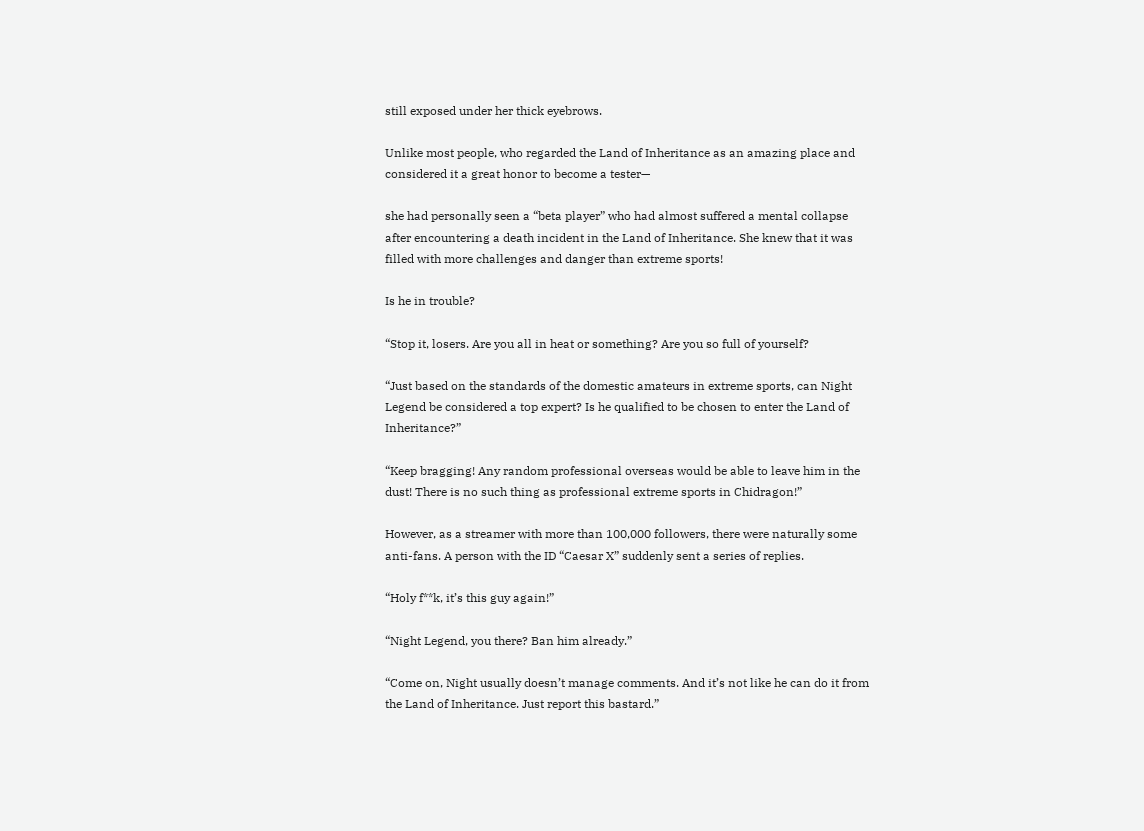still exposed under her thick eyebrows.

Unlike most people, who regarded the Land of Inheritance as an amazing place and considered it a great honor to become a tester—

she had personally seen a “beta player” who had almost suffered a mental collapse after encountering a death incident in the Land of Inheritance. She knew that it was filled with more challenges and danger than extreme sports!

Is he in trouble?

“Stop it, losers. Are you all in heat or something? Are you so full of yourself?

“Just based on the standards of the domestic amateurs in extreme sports, can Night Legend be considered a top expert? Is he qualified to be chosen to enter the Land of Inheritance?”

“Keep bragging! Any random professional overseas would be able to leave him in the dust! There is no such thing as professional extreme sports in Chidragon!”

However, as a streamer with more than 100,000 followers, there were naturally some anti-fans. A person with the ID “Caesar X” suddenly sent a series of replies.

“Holy f**k, it’s this guy again!”

“Night Legend, you there? Ban him already.”

“Come on, Night usually doesn’t manage comments. And it’s not like he can do it from the Land of Inheritance. Just report this bastard.”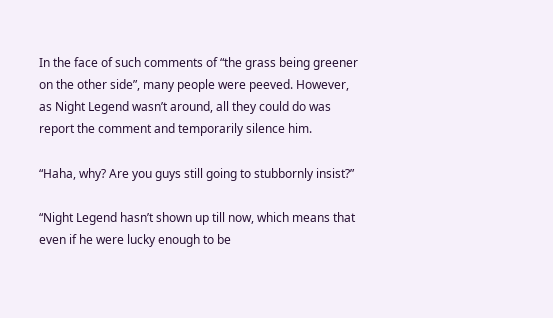In the face of such comments of “the grass being greener on the other side”, many people were peeved. However, as Night Legend wasn’t around, all they could do was report the comment and temporarily silence him.

“Haha, why? Are you guys still going to stubbornly insist?”

“Night Legend hasn’t shown up till now, which means that even if he were lucky enough to be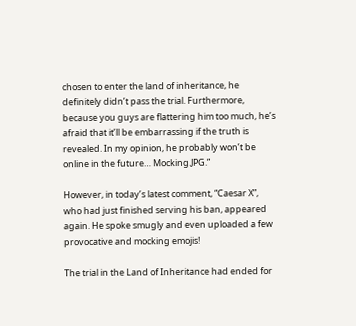chosen to enter the land of inheritance, he definitely didn’t pass the trial. Furthermore, because you guys are flattering him too much, he’s afraid that it’ll be embarrassing if the truth is revealed. In my opinion, he probably won’t be online in the future… Mocking.JPG.”

However, in today’s latest comment, “Caesar X”, who had just finished serving his ban, appeared again. He spoke smugly and even uploaded a few provocative and mocking emojis!

The trial in the Land of Inheritance had ended for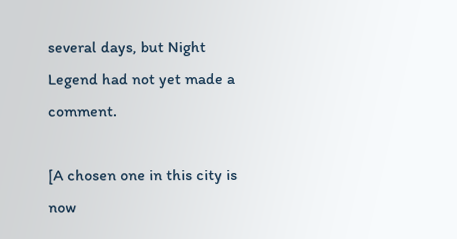several days, but Night Legend had not yet made a comment.

[A chosen one in this city is now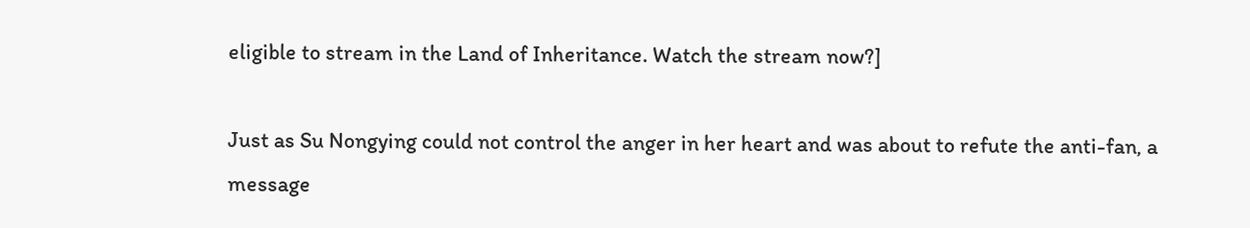eligible to stream in the Land of Inheritance. Watch the stream now?]

Just as Su Nongying could not control the anger in her heart and was about to refute the anti-fan, a message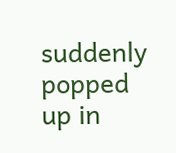suddenly popped up in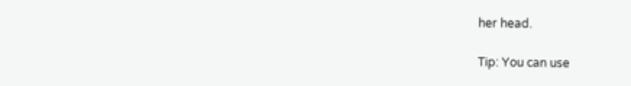her head.

Tip: You can use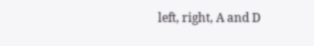left, right, A and D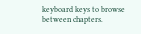keyboard keys to browse between chapters.